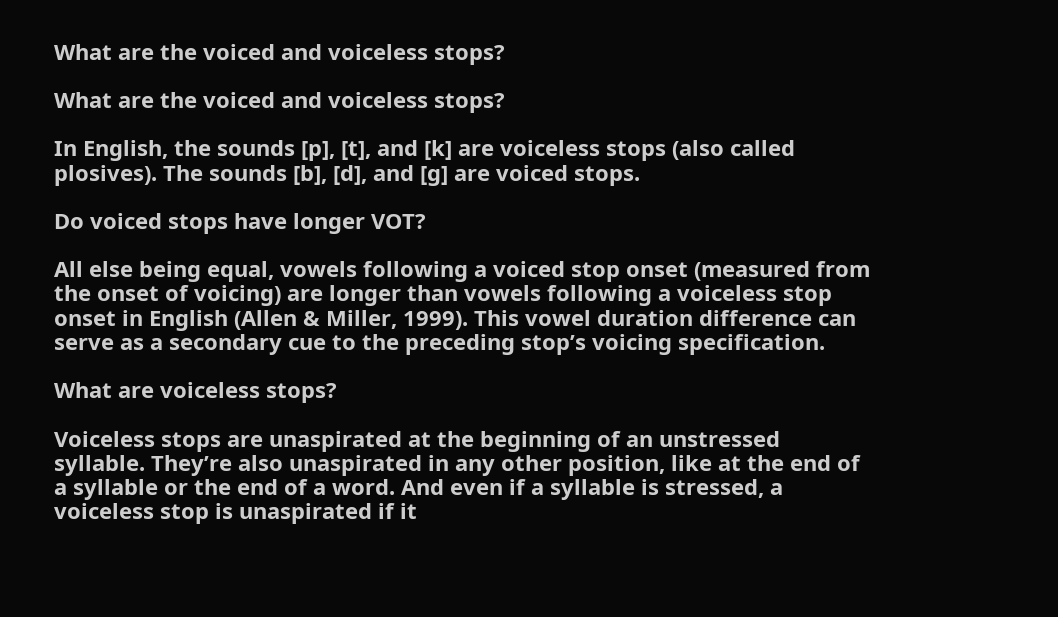What are the voiced and voiceless stops?

What are the voiced and voiceless stops?

In English, the sounds [p], [t], and [k] are voiceless stops (also called plosives). The sounds [b], [d], and [g] are voiced stops.

Do voiced stops have longer VOT?

All else being equal, vowels following a voiced stop onset (measured from the onset of voicing) are longer than vowels following a voiceless stop onset in English (Allen & Miller, 1999). This vowel duration difference can serve as a secondary cue to the preceding stop’s voicing specification.

What are voiceless stops?

Voiceless stops are unaspirated at the beginning of an unstressed syllable. They’re also unaspirated in any other position, like at the end of a syllable or the end of a word. And even if a syllable is stressed, a voiceless stop is unaspirated if it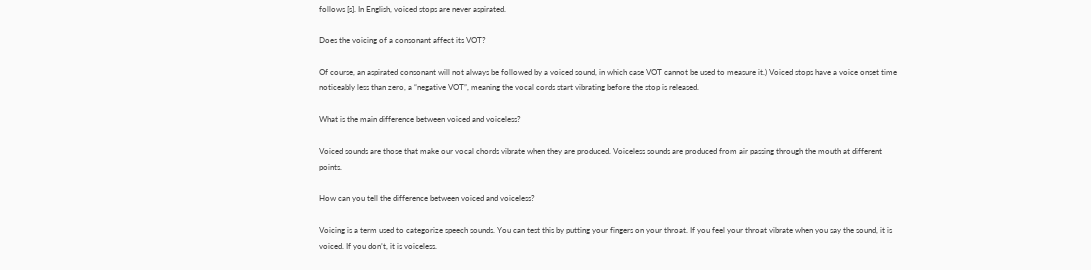follows [s]. In English, voiced stops are never aspirated.

Does the voicing of a consonant affect its VOT?

Of course, an aspirated consonant will not always be followed by a voiced sound, in which case VOT cannot be used to measure it.) Voiced stops have a voice onset time noticeably less than zero, a “negative VOT”, meaning the vocal cords start vibrating before the stop is released.

What is the main difference between voiced and voiceless?

Voiced sounds are those that make our vocal chords vibrate when they are produced. Voiceless sounds are produced from air passing through the mouth at different points.

How can you tell the difference between voiced and voiceless?

Voicing is a term used to categorize speech sounds. You can test this by putting your fingers on your throat. If you feel your throat vibrate when you say the sound, it is voiced. If you don’t, it is voiceless.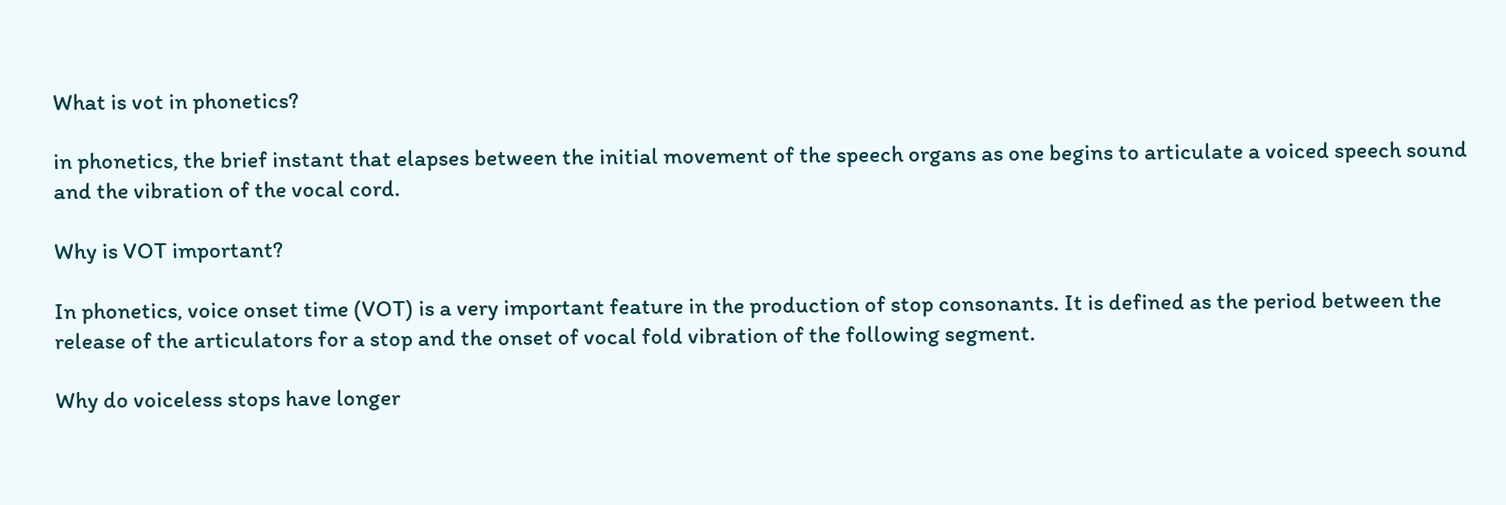What is vot in phonetics?

in phonetics, the brief instant that elapses between the initial movement of the speech organs as one begins to articulate a voiced speech sound and the vibration of the vocal cord.

Why is VOT important?

In phonetics, voice onset time (VOT) is a very important feature in the production of stop consonants. It is defined as the period between the release of the articulators for a stop and the onset of vocal fold vibration of the following segment.

Why do voiceless stops have longer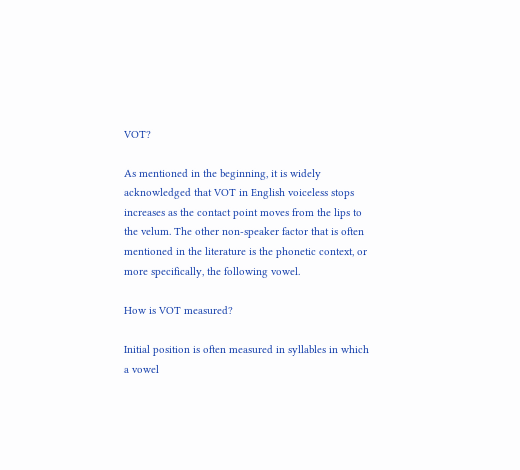VOT?

As mentioned in the beginning, it is widely acknowledged that VOT in English voiceless stops increases as the contact point moves from the lips to the velum. The other non-speaker factor that is often mentioned in the literature is the phonetic context, or more specifically, the following vowel.

How is VOT measured?

Initial position is often measured in syllables in which a vowel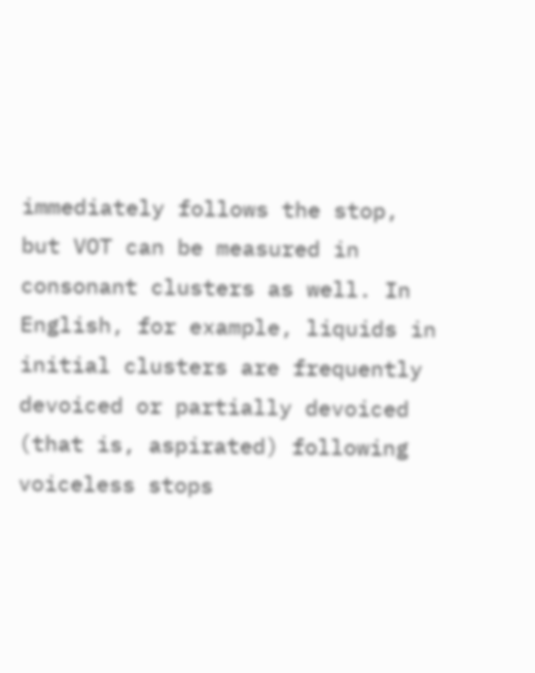immediately follows the stop, but VOT can be measured in consonant clusters as well. In English, for example, liquids in initial clusters are frequently devoiced or partially devoiced (that is, aspirated) following voiceless stops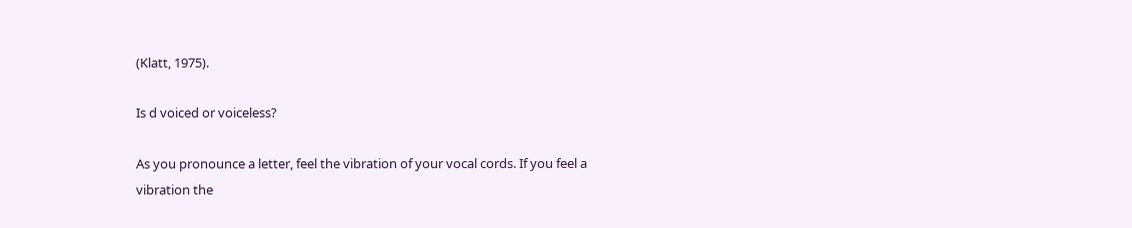(Klatt, 1975).

Is d voiced or voiceless?

As you pronounce a letter, feel the vibration of your vocal cords. If you feel a vibration the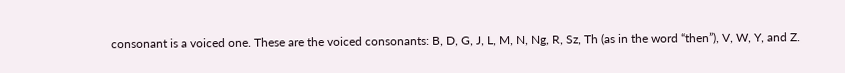consonant is a voiced one. These are the voiced consonants: B, D, G, J, L, M, N, Ng, R, Sz, Th (as in the word “then”), V, W, Y, and Z.